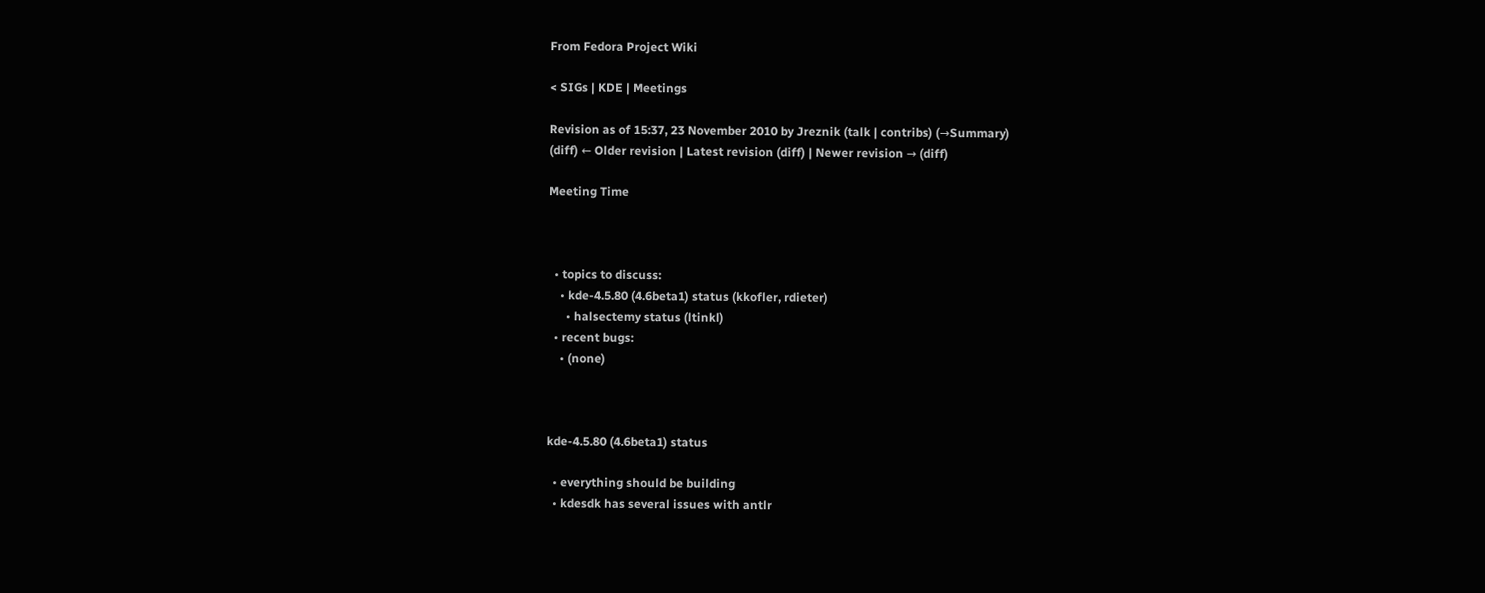From Fedora Project Wiki

< SIGs | KDE | Meetings

Revision as of 15:37, 23 November 2010 by Jreznik (talk | contribs) (→Summary)
(diff) ← Older revision | Latest revision (diff) | Newer revision → (diff)

Meeting Time



  • topics to discuss:
    • kde-4.5.80 (4.6beta1) status (kkofler, rdieter)
      • halsectemy status (ltinkl)
  • recent bugs:
    • (none)



kde-4.5.80 (4.6beta1) status

  • everything should be building
  • kdesdk has several issues with antlr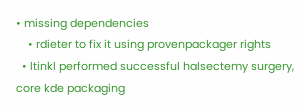• missing dependencies
    • rdieter to fix it using provenpackager rights
  • ltinkl performed successful halsectemy surgery, core kde packaging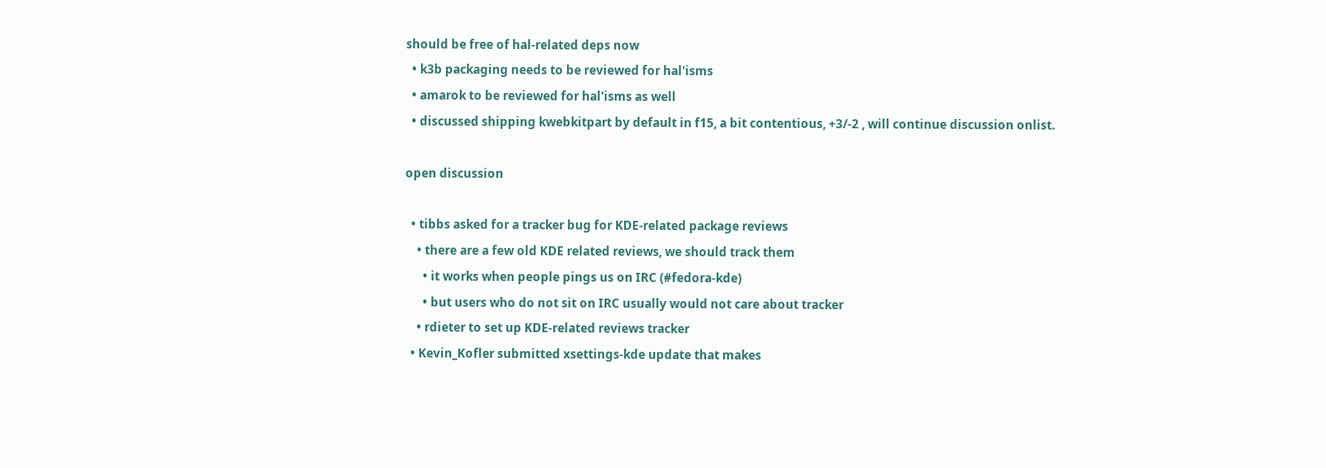should be free of hal-related deps now
  • k3b packaging needs to be reviewed for hal'isms
  • amarok to be reviewed for hal'isms as well
  • discussed shipping kwebkitpart by default in f15, a bit contentious, +3/-2 , will continue discussion onlist.

open discussion

  • tibbs asked for a tracker bug for KDE-related package reviews
    • there are a few old KDE related reviews, we should track them
      • it works when people pings us on IRC (#fedora-kde)
      • but users who do not sit on IRC usually would not care about tracker
    • rdieter to set up KDE-related reviews tracker
  • Kevin_Kofler submitted xsettings-kde update that makes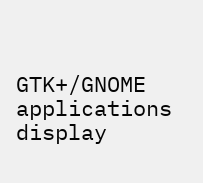GTK+/GNOME applications display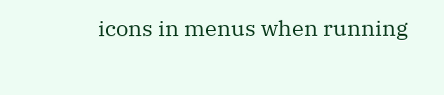icons in menus when running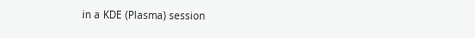in a KDE (Plasma) session